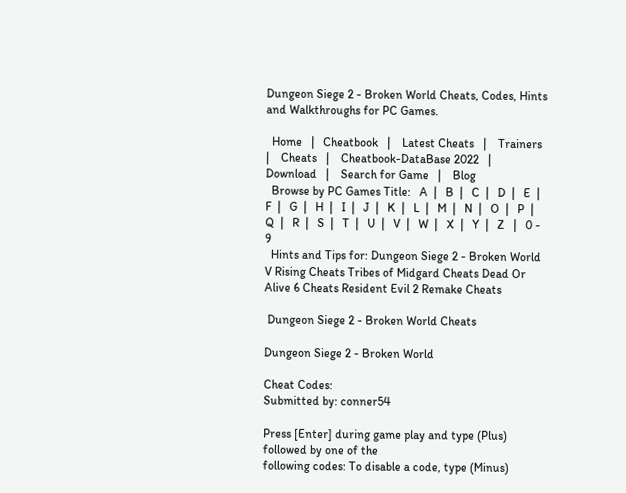Dungeon Siege 2 - Broken World Cheats, Codes, Hints and Walkthroughs for PC Games.

  Home   |   Cheatbook   |    Latest Cheats   |    Trainers   |    Cheats   |    Cheatbook-DataBase 2022   |    Download   |    Search for Game   |    Blog
  Browse by PC Games Title:   A  |   B  |   C  |   D  |   E  |   F  |   G  |   H  |   I  |   J  |   K  |   L  |   M  |   N  |   O  |   P  |   Q  |   R  |   S  |   T  |   U  |   V  |   W  |   X  |   Y  |   Z   |   0 - 9
  Hints and Tips for: Dungeon Siege 2 - Broken World
V Rising Cheats Tribes of Midgard Cheats Dead Or Alive 6 Cheats Resident Evil 2 Remake Cheats

 Dungeon Siege 2 - Broken World Cheats

Dungeon Siege 2 - Broken World

Cheat Codes:
Submitted by: conner54

Press [Enter] during game play and type (Plus) followed by one of the
following codes: To disable a code, type (Minus)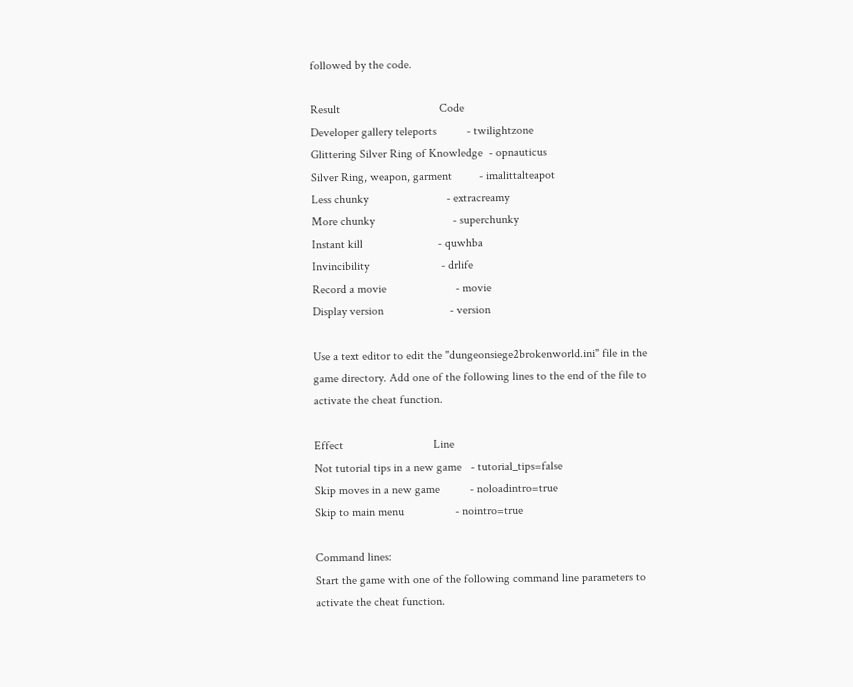followed by the code.

Result                                 Code
Developer gallery teleports          - twilightzone
Glittering Silver Ring of Knowledge  - opnauticus
Silver Ring, weapon, garment         - imalittalteapot
Less chunky                          - extracreamy
More chunky                          - superchunky
Instant kill                         - quwhba
Invincibility                        - drlife
Record a movie                       - movie
Display version                      - version

Use a text editor to edit the "dungeonsiege2brokenworld.ini" file in the
game directory. Add one of the following lines to the end of the file to
activate the cheat function.

Effect                              Line
Not tutorial tips in a new game   - tutorial_tips=false
Skip moves in a new game          - noloadintro=true
Skip to main menu                 - nointro=true

Command lines:
Start the game with one of the following command line parameters to
activate the cheat function.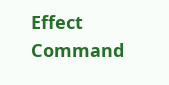Effect                Command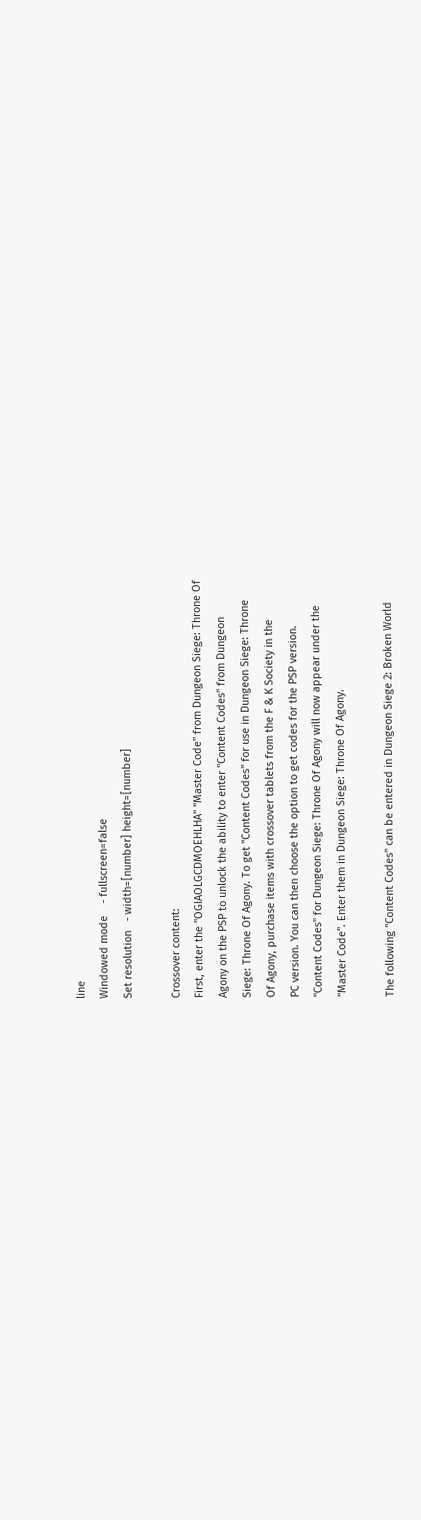line
Windowed mode    - fullscreen=false
Set resolution   - width=[number] height=[number]

Crossover content:
First, enter the "OGIAOLGCDMOEHLHA" "Master Code" from Dungeon Siege: Throne Of
Agony on the PSP to unlock the ability to enter "Content Codes" from Dungeon
Siege: Throne Of Agony. To get "Content Codes" for use in Dungeon Siege: Throne
Of Agony, purchase items with crossover tablets from the F & K Society in the
PC version. You can then choose the option to get codes for the PSP version.
"Content Codes" for Dungeon Siege: Throne Of Agony will now appear under the
"Master Code". Enter them in Dungeon Siege: Throne Of Agony.

The following "Content Codes" can be entered in Dungeon Siege 2: Broken World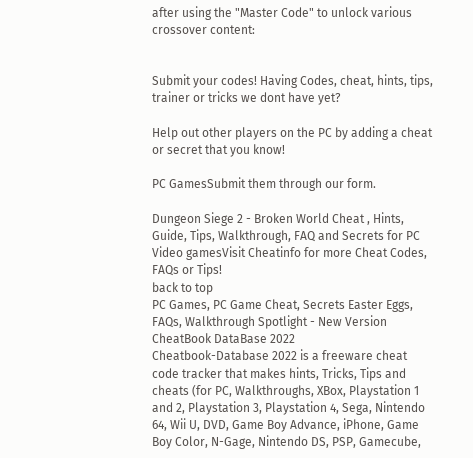after using the "Master Code" to unlock various crossover content:


Submit your codes! Having Codes, cheat, hints, tips, trainer or tricks we dont have yet?

Help out other players on the PC by adding a cheat or secret that you know!

PC GamesSubmit them through our form.

Dungeon Siege 2 - Broken World Cheat , Hints, Guide, Tips, Walkthrough, FAQ and Secrets for PC Video gamesVisit Cheatinfo for more Cheat Codes, FAQs or Tips!
back to top
PC Games, PC Game Cheat, Secrets Easter Eggs, FAQs, Walkthrough Spotlight - New Version CheatBook DataBase 2022
Cheatbook-Database 2022 is a freeware cheat code tracker that makes hints, Tricks, Tips and cheats (for PC, Walkthroughs, XBox, Playstation 1 and 2, Playstation 3, Playstation 4, Sega, Nintendo 64, Wii U, DVD, Game Boy Advance, iPhone, Game Boy Color, N-Gage, Nintendo DS, PSP, Gamecube,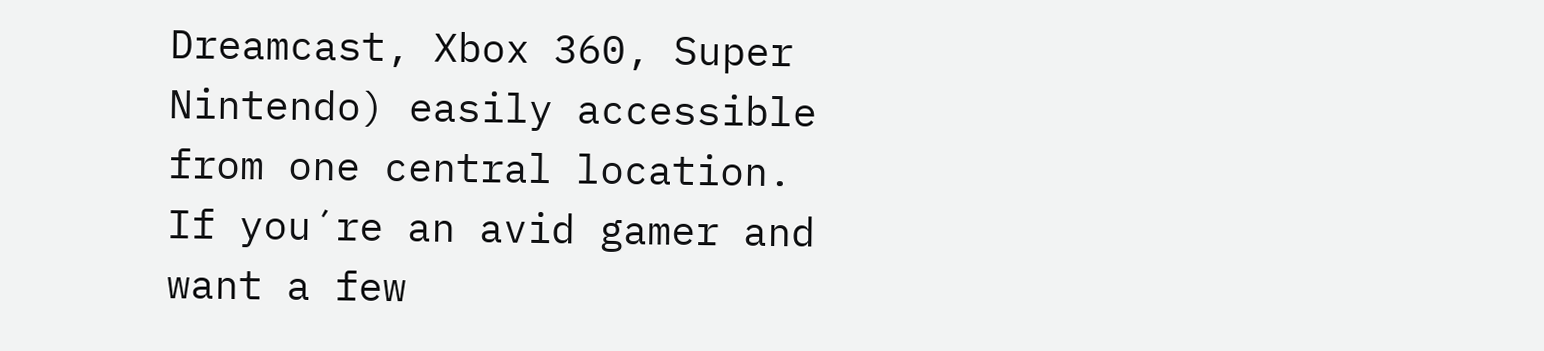Dreamcast, Xbox 360, Super Nintendo) easily accessible from one central location. If you´re an avid gamer and want a few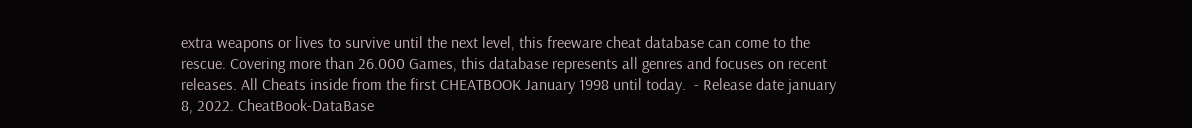extra weapons or lives to survive until the next level, this freeware cheat database can come to the rescue. Covering more than 26.000 Games, this database represents all genres and focuses on recent releases. All Cheats inside from the first CHEATBOOK January 1998 until today.  - Release date january 8, 2022. CheatBook-DataBase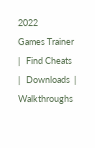2022
Games Trainer  |   Find Cheats  |   Downloads  |   Walkthroughs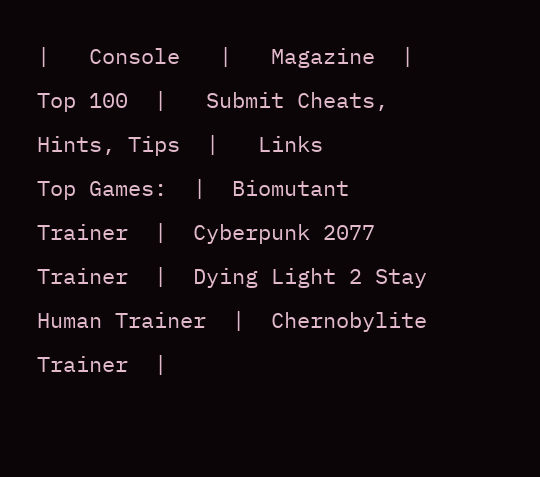|   Console   |   Magazine  |   Top 100  |   Submit Cheats, Hints, Tips  |   Links
Top Games:  |  Biomutant Trainer  |  Cyberpunk 2077 Trainer  |  Dying Light 2 Stay Human Trainer  |  Chernobylite Trainer  |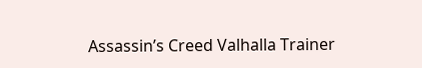Assassin’s Creed Valhalla Trainer